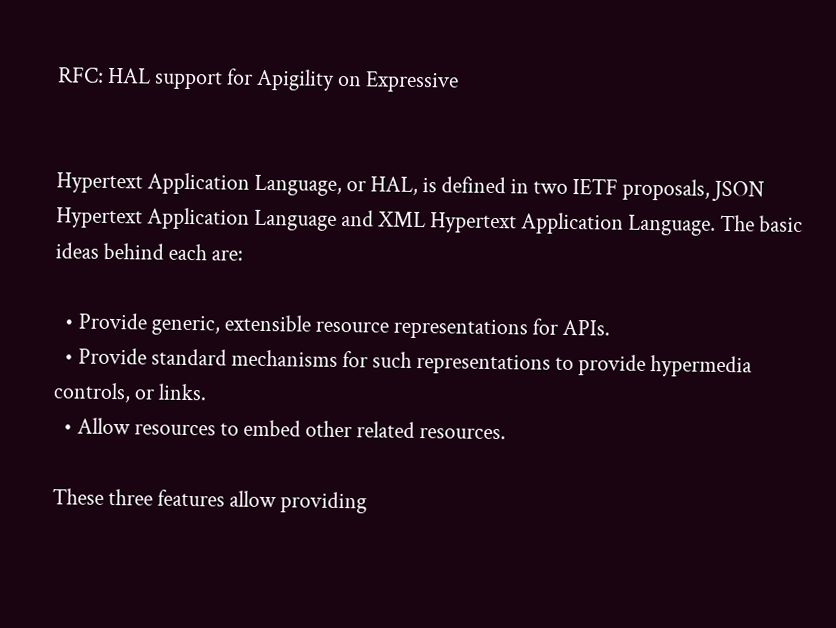RFC: HAL support for Apigility on Expressive


Hypertext Application Language, or HAL, is defined in two IETF proposals, JSON Hypertext Application Language and XML Hypertext Application Language. The basic ideas behind each are:

  • Provide generic, extensible resource representations for APIs.
  • Provide standard mechanisms for such representations to provide hypermedia controls, or links.
  • Allow resources to embed other related resources.

These three features allow providing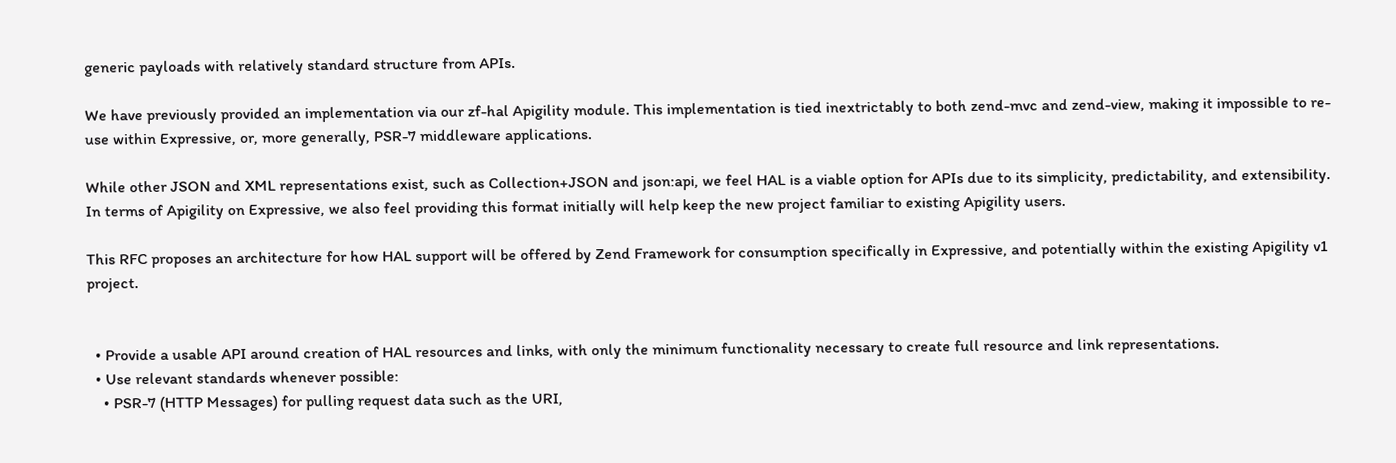generic payloads with relatively standard structure from APIs.

We have previously provided an implementation via our zf-hal Apigility module. This implementation is tied inextrictably to both zend-mvc and zend-view, making it impossible to re-use within Expressive, or, more generally, PSR-7 middleware applications.

While other JSON and XML representations exist, such as Collection+JSON and json:api, we feel HAL is a viable option for APIs due to its simplicity, predictability, and extensibility. In terms of Apigility on Expressive, we also feel providing this format initially will help keep the new project familiar to existing Apigility users.

This RFC proposes an architecture for how HAL support will be offered by Zend Framework for consumption specifically in Expressive, and potentially within the existing Apigility v1 project.


  • Provide a usable API around creation of HAL resources and links, with only the minimum functionality necessary to create full resource and link representations.
  • Use relevant standards whenever possible:
    • PSR-7 (HTTP Messages) for pulling request data such as the URI,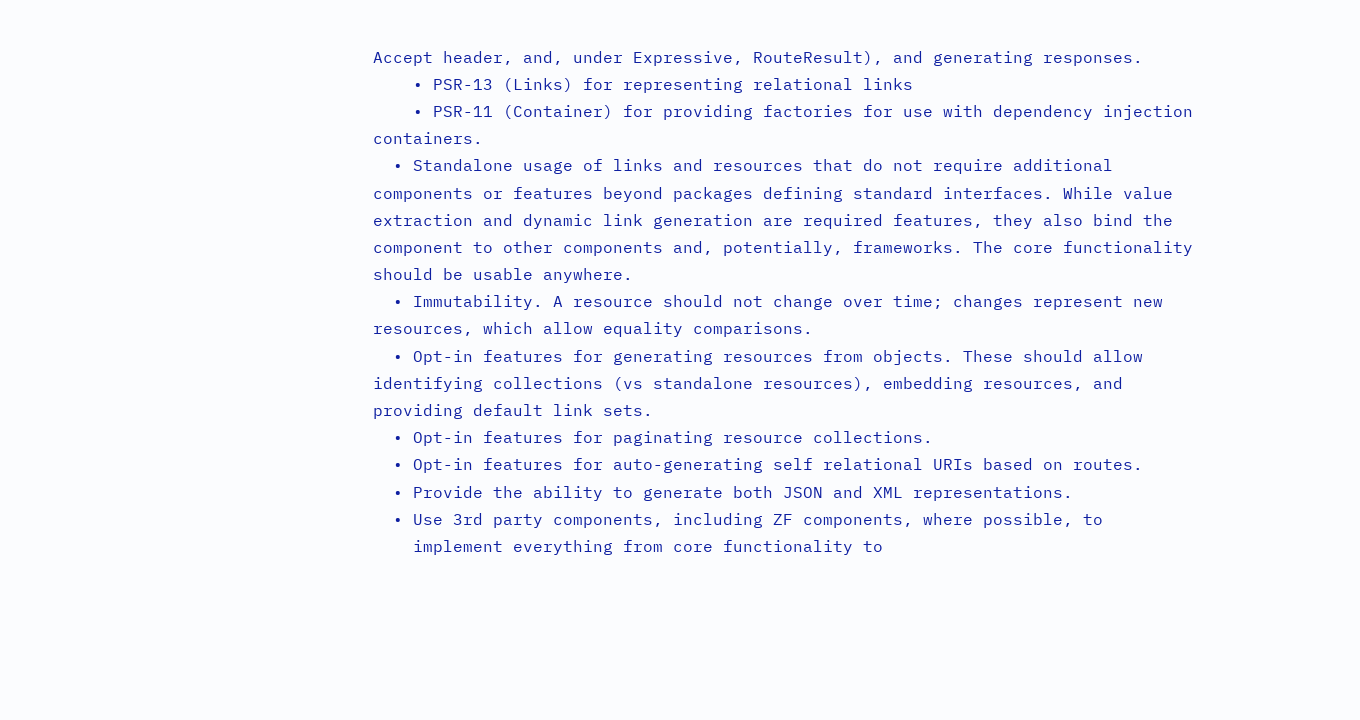Accept header, and, under Expressive, RouteResult), and generating responses.
    • PSR-13 (Links) for representing relational links
    • PSR-11 (Container) for providing factories for use with dependency injection containers.
  • Standalone usage of links and resources that do not require additional components or features beyond packages defining standard interfaces. While value extraction and dynamic link generation are required features, they also bind the component to other components and, potentially, frameworks. The core functionality should be usable anywhere.
  • Immutability. A resource should not change over time; changes represent new resources, which allow equality comparisons.
  • Opt-in features for generating resources from objects. These should allow identifying collections (vs standalone resources), embedding resources, and providing default link sets.
  • Opt-in features for paginating resource collections.
  • Opt-in features for auto-generating self relational URIs based on routes.
  • Provide the ability to generate both JSON and XML representations.
  • Use 3rd party components, including ZF components, where possible, to
    implement everything from core functionality to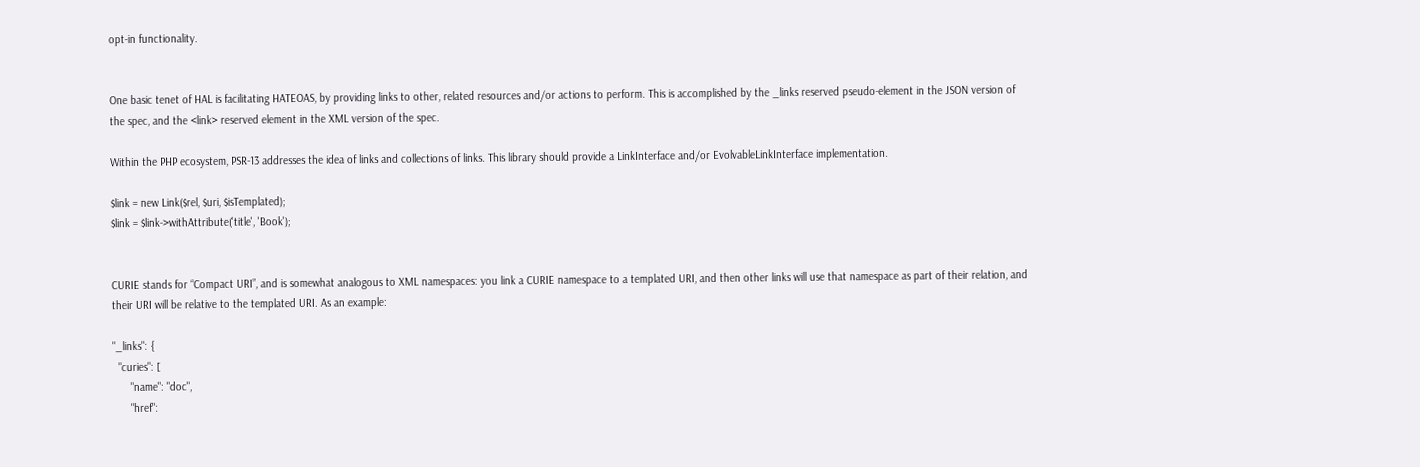opt-in functionality.


One basic tenet of HAL is facilitating HATEOAS, by providing links to other, related resources and/or actions to perform. This is accomplished by the _links reserved pseudo-element in the JSON version of the spec, and the <link> reserved element in the XML version of the spec.

Within the PHP ecosystem, PSR-13 addresses the idea of links and collections of links. This library should provide a LinkInterface and/or EvolvableLinkInterface implementation.

$link = new Link($rel, $uri, $isTemplated);
$link = $link->withAttribute('title', 'Book');


CURIE stands for “Compact URI”, and is somewhat analogous to XML namespaces: you link a CURIE namespace to a templated URI, and then other links will use that namespace as part of their relation, and their URI will be relative to the templated URI. As an example:

"_links": {
  "curies": [
      "name": "doc",
      "href":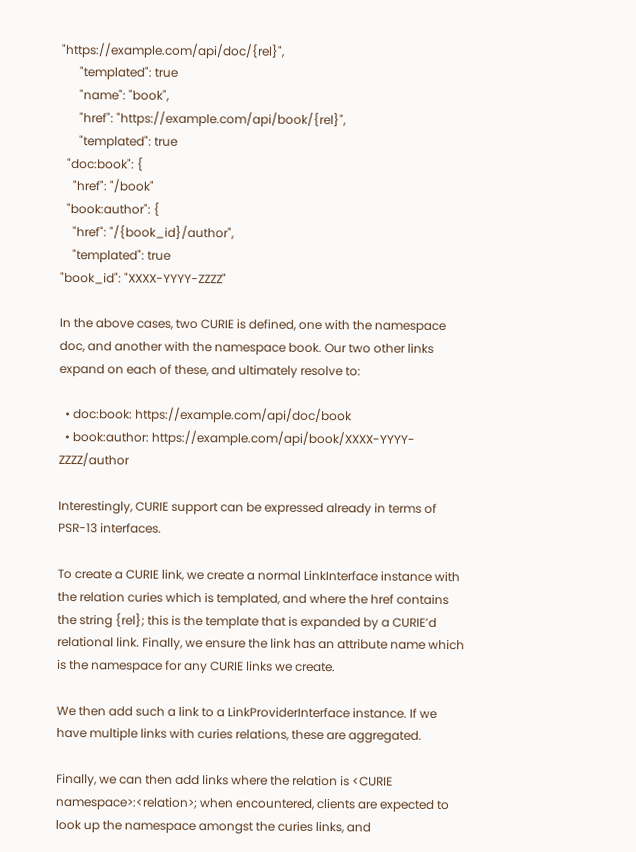"https://example.com/api/doc/{rel}",
      "templated": true
      "name": "book",
      "href": "https://example.com/api/book/{rel}",
      "templated": true
  "doc:book": {
    "href": "/book"
  "book:author": {
    "href": "/{book_id}/author",
    "templated": true
"book_id": "XXXX-YYYY-ZZZZ"

In the above cases, two CURIE is defined, one with the namespace doc, and another with the namespace book. Our two other links expand on each of these, and ultimately resolve to:

  • doc:book: https://example.com/api/doc/book
  • book:author: https://example.com/api/book/XXXX-YYYY-ZZZZ/author

Interestingly, CURIE support can be expressed already in terms of PSR-13 interfaces.

To create a CURIE link, we create a normal LinkInterface instance with the relation curies which is templated, and where the href contains the string {rel}; this is the template that is expanded by a CURIE’d relational link. Finally, we ensure the link has an attribute name which is the namespace for any CURIE links we create.

We then add such a link to a LinkProviderInterface instance. If we have multiple links with curies relations, these are aggregated.

Finally, we can then add links where the relation is <CURIE namespace>:<relation>; when encountered, clients are expected to look up the namespace amongst the curies links, and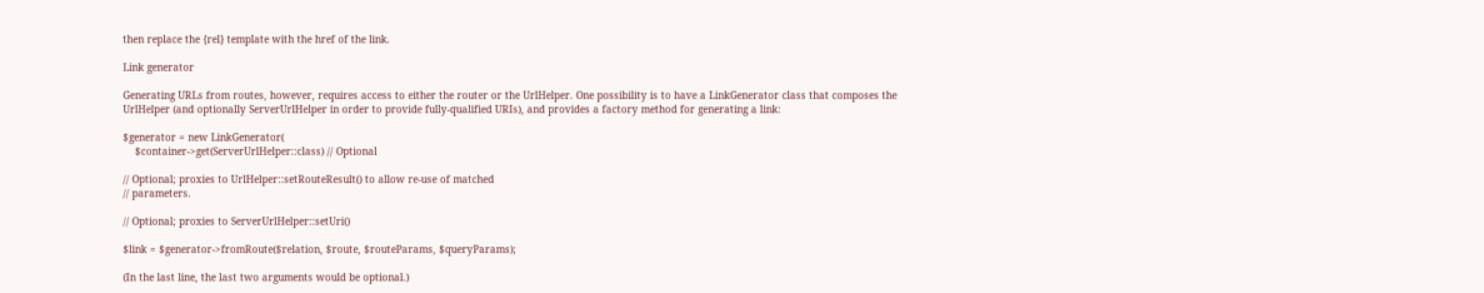then replace the {rel} template with the href of the link.

Link generator

Generating URLs from routes, however, requires access to either the router or the UrlHelper. One possibility is to have a LinkGenerator class that composes the UrlHelper (and optionally ServerUrlHelper in order to provide fully-qualified URIs), and provides a factory method for generating a link:

$generator = new LinkGenerator(
    $container->get(ServerUrlHelper::class) // Optional

// Optional; proxies to UrlHelper::setRouteResult() to allow re-use of matched
// parameters.

// Optional; proxies to ServerUrlHelper::setUri()

$link = $generator->fromRoute($relation, $route, $routeParams, $queryParams);

(In the last line, the last two arguments would be optional.)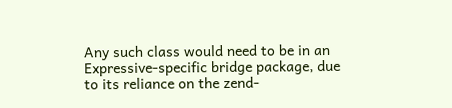Any such class would need to be in an Expressive-specific bridge package, due to its reliance on the zend-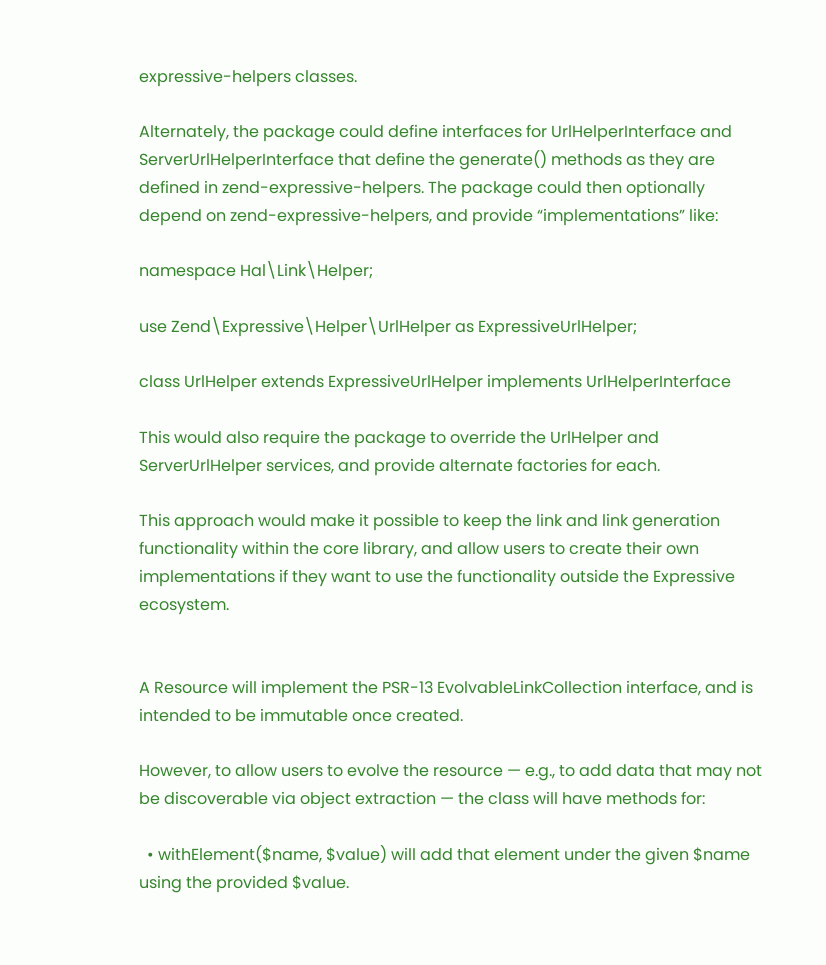expressive-helpers classes.

Alternately, the package could define interfaces for UrlHelperInterface and ServerUrlHelperInterface that define the generate() methods as they are defined in zend-expressive-helpers. The package could then optionally depend on zend-expressive-helpers, and provide “implementations” like:

namespace Hal\Link\Helper;

use Zend\Expressive\Helper\UrlHelper as ExpressiveUrlHelper;

class UrlHelper extends ExpressiveUrlHelper implements UrlHelperInterface

This would also require the package to override the UrlHelper and ServerUrlHelper services, and provide alternate factories for each.

This approach would make it possible to keep the link and link generation functionality within the core library, and allow users to create their own implementations if they want to use the functionality outside the Expressive ecosystem.


A Resource will implement the PSR-13 EvolvableLinkCollection interface, and is intended to be immutable once created.

However, to allow users to evolve the resource — e.g., to add data that may not be discoverable via object extraction — the class will have methods for:

  • withElement($name, $value) will add that element under the given $name using the provided $value.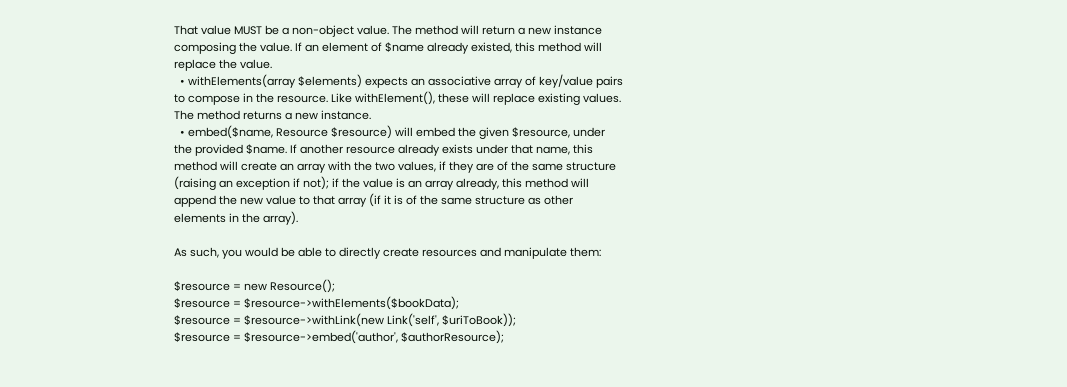That value MUST be a non-object value. The method will return a new instance composing the value. If an element of $name already existed, this method will replace the value.
  • withElements(array $elements) expects an associative array of key/value pairs to compose in the resource. Like withElement(), these will replace existing values. The method returns a new instance.
  • embed($name, Resource $resource) will embed the given $resource, under the provided $name. If another resource already exists under that name, this method will create an array with the two values, if they are of the same structure (raising an exception if not); if the value is an array already, this method will append the new value to that array (if it is of the same structure as other elements in the array).

As such, you would be able to directly create resources and manipulate them:

$resource = new Resource();
$resource = $resource->withElements($bookData);
$resource = $resource->withLink(new Link('self', $uriToBook));
$resource = $resource->embed('author', $authorResource);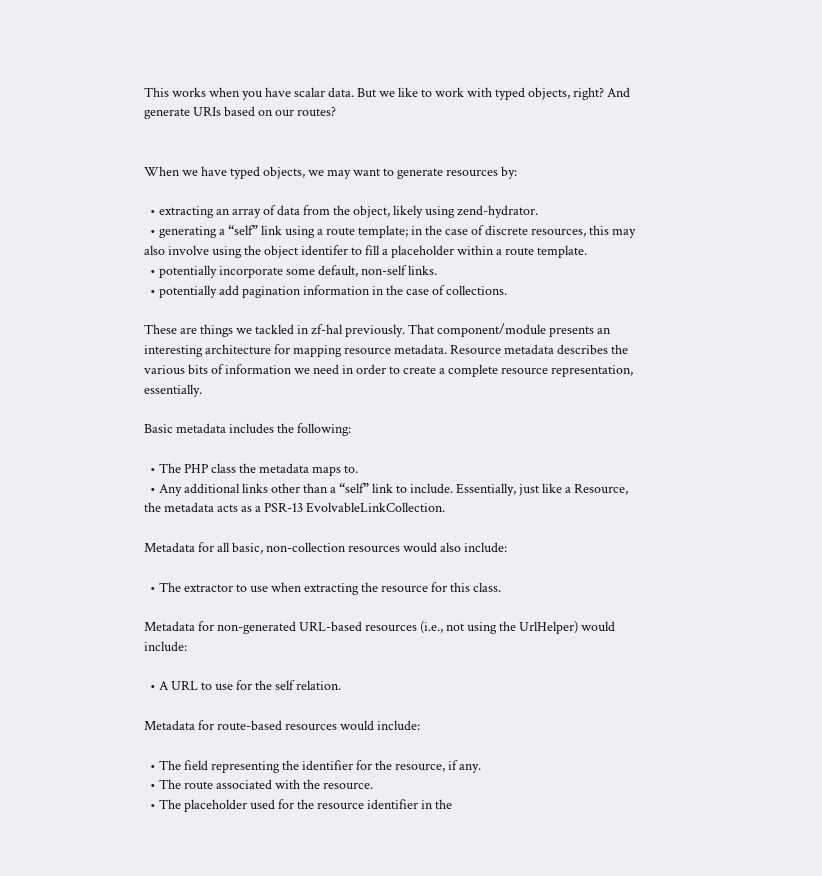This works when you have scalar data. But we like to work with typed objects, right? And generate URIs based on our routes?


When we have typed objects, we may want to generate resources by:

  • extracting an array of data from the object, likely using zend-hydrator.
  • generating a “self” link using a route template; in the case of discrete resources, this may also involve using the object identifer to fill a placeholder within a route template.
  • potentially incorporate some default, non-self links.
  • potentially add pagination information in the case of collections.

These are things we tackled in zf-hal previously. That component/module presents an interesting architecture for mapping resource metadata. Resource metadata describes the various bits of information we need in order to create a complete resource representation, essentially.

Basic metadata includes the following:

  • The PHP class the metadata maps to.
  • Any additional links other than a “self” link to include. Essentially, just like a Resource, the metadata acts as a PSR-13 EvolvableLinkCollection.

Metadata for all basic, non-collection resources would also include:

  • The extractor to use when extracting the resource for this class.

Metadata for non-generated URL-based resources (i.e., not using the UrlHelper) would include:

  • A URL to use for the self relation.

Metadata for route-based resources would include:

  • The field representing the identifier for the resource, if any.
  • The route associated with the resource.
  • The placeholder used for the resource identifier in the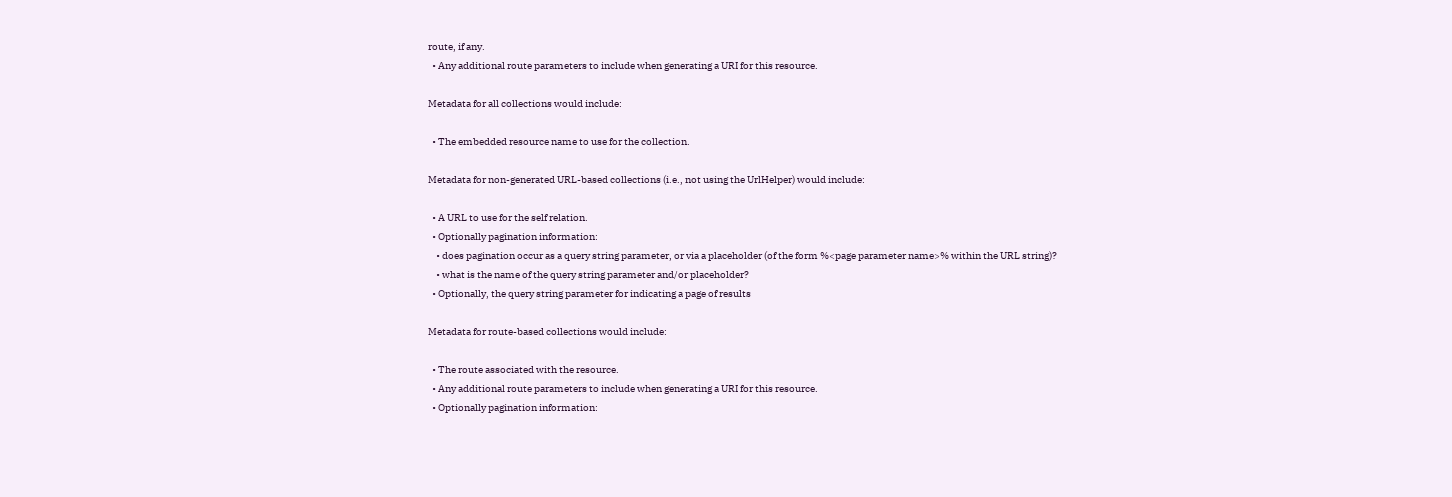route, if any.
  • Any additional route parameters to include when generating a URI for this resource.

Metadata for all collections would include:

  • The embedded resource name to use for the collection.

Metadata for non-generated URL-based collections (i.e., not using the UrlHelper) would include:

  • A URL to use for the self relation.
  • Optionally pagination information:
    • does pagination occur as a query string parameter, or via a placeholder (of the form %<page parameter name>% within the URL string)?
    • what is the name of the query string parameter and/or placeholder?
  • Optionally, the query string parameter for indicating a page of results

Metadata for route-based collections would include:

  • The route associated with the resource.
  • Any additional route parameters to include when generating a URI for this resource.
  • Optionally pagination information: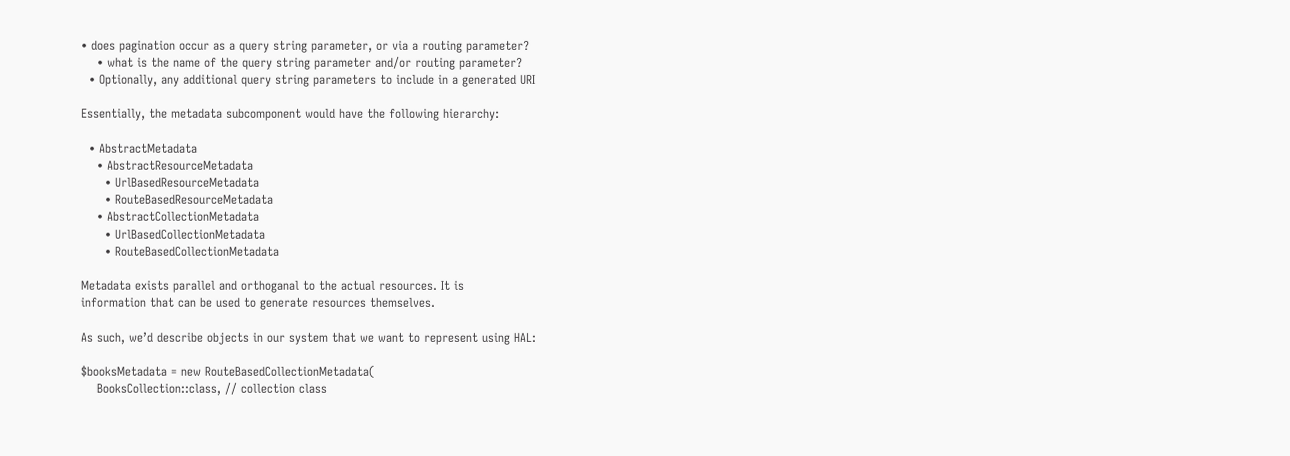• does pagination occur as a query string parameter, or via a routing parameter?
    • what is the name of the query string parameter and/or routing parameter?
  • Optionally, any additional query string parameters to include in a generated URI

Essentially, the metadata subcomponent would have the following hierarchy:

  • AbstractMetadata
    • AbstractResourceMetadata
      • UrlBasedResourceMetadata
      • RouteBasedResourceMetadata
    • AbstractCollectionMetadata
      • UrlBasedCollectionMetadata
      • RouteBasedCollectionMetadata

Metadata exists parallel and orthoganal to the actual resources. It is
information that can be used to generate resources themselves.

As such, we’d describe objects in our system that we want to represent using HAL:

$booksMetadata = new RouteBasedCollectionMetadata(
    BooksCollection::class, // collection class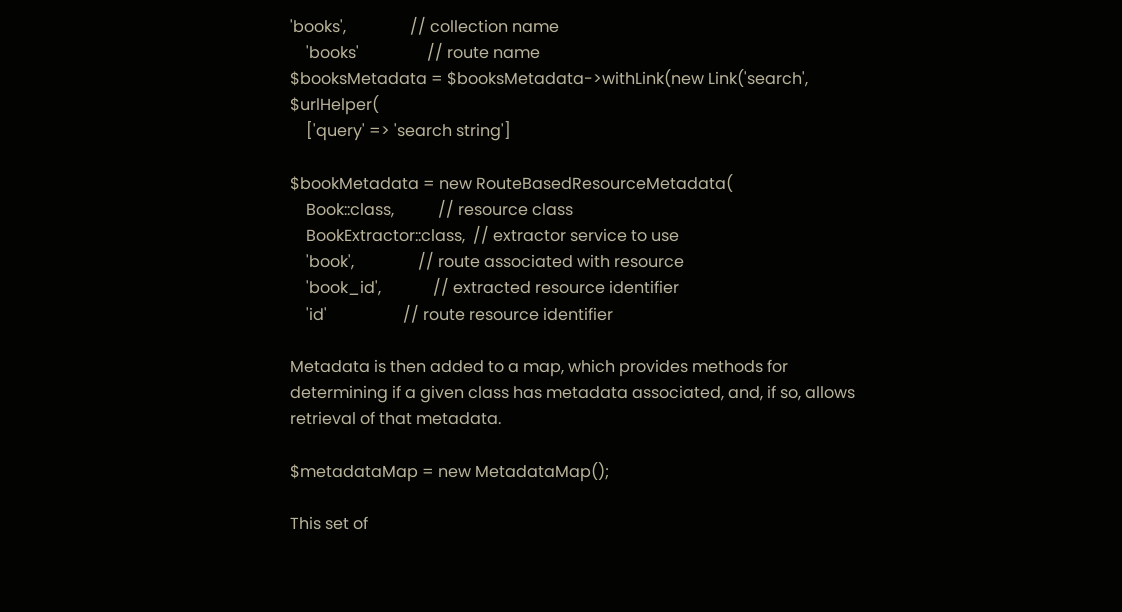'books',                // collection name
    'books'                 // route name
$booksMetadata = $booksMetadata->withLink(new Link('search', $urlHelper(
    ['query' => 'search string']

$bookMetadata = new RouteBasedResourceMetadata(
    Book::class,           // resource class
    BookExtractor::class,  // extractor service to use
    'book',                // route associated with resource
    'book_id',             // extracted resource identifier
    'id'                   // route resource identifier

Metadata is then added to a map, which provides methods for determining if a given class has metadata associated, and, if so, allows retrieval of that metadata.

$metadataMap = new MetadataMap();

This set of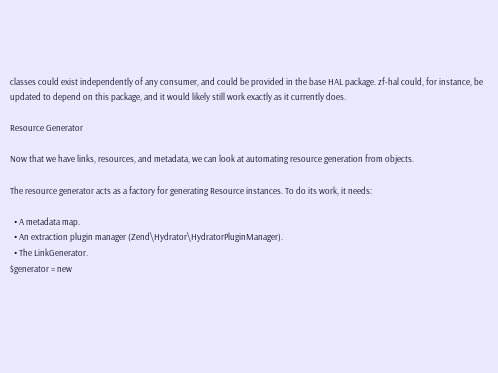classes could exist independently of any consumer, and could be provided in the base HAL package. zf-hal could, for instance, be updated to depend on this package, and it would likely still work exactly as it currently does.

Resource Generator

Now that we have links, resources, and metadata, we can look at automating resource generation from objects.

The resource generator acts as a factory for generating Resource instances. To do its work, it needs:

  • A metadata map.
  • An extraction plugin manager (Zend\Hydrator\HydratorPluginManager).
  • The LinkGenerator.
$generator = new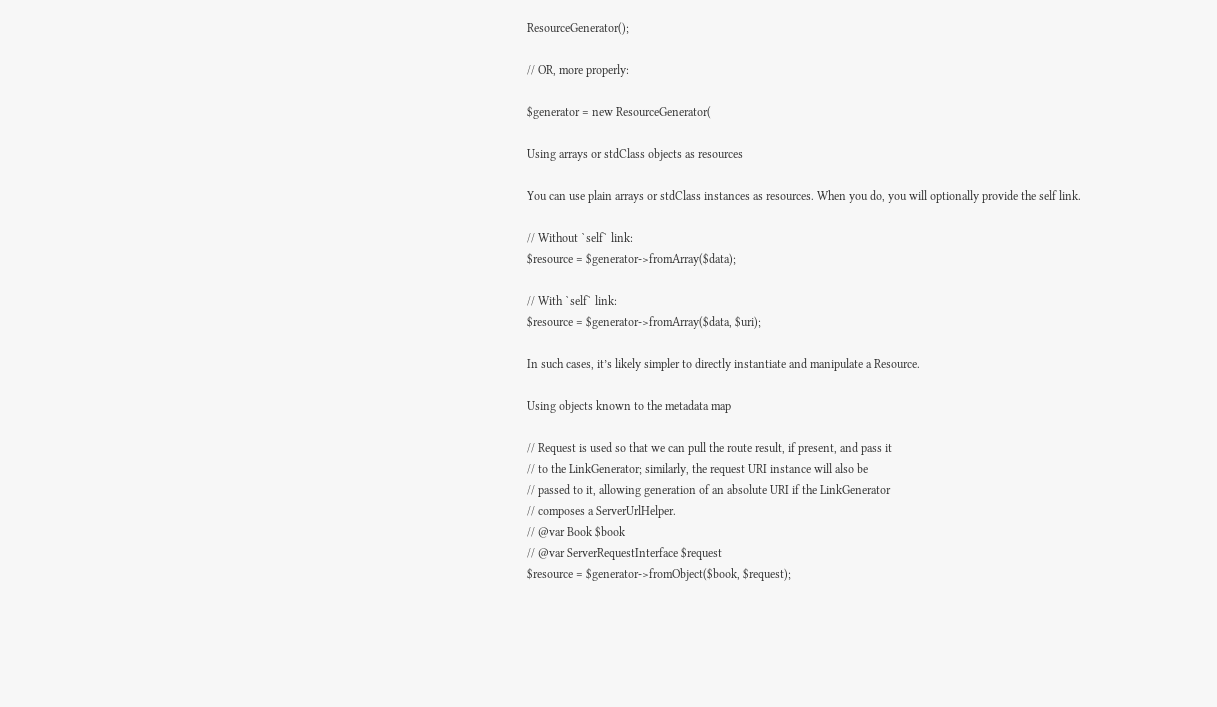ResourceGenerator();

// OR, more properly:

$generator = new ResourceGenerator(

Using arrays or stdClass objects as resources

You can use plain arrays or stdClass instances as resources. When you do, you will optionally provide the self link.

// Without `self` link:
$resource = $generator->fromArray($data);

// With `self` link:
$resource = $generator->fromArray($data, $uri);

In such cases, it’s likely simpler to directly instantiate and manipulate a Resource.

Using objects known to the metadata map

// Request is used so that we can pull the route result, if present, and pass it
// to the LinkGenerator; similarly, the request URI instance will also be
// passed to it, allowing generation of an absolute URI if the LinkGenerator
// composes a ServerUrlHelper.
// @var Book $book
// @var ServerRequestInterface $request
$resource = $generator->fromObject($book, $request);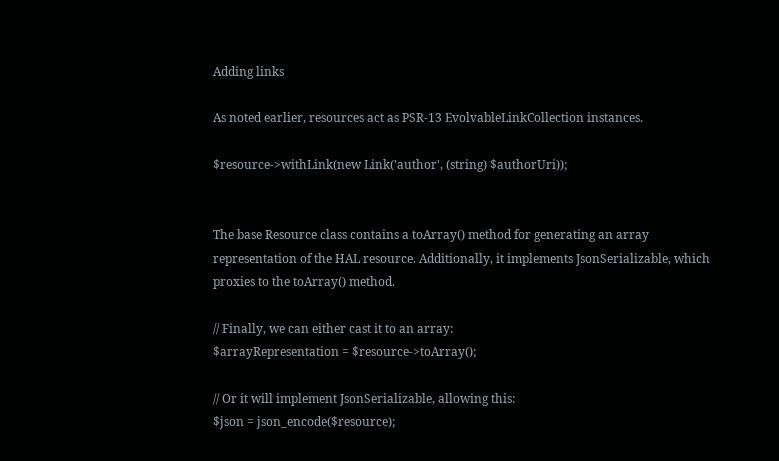Adding links

As noted earlier, resources act as PSR-13 EvolvableLinkCollection instances.

$resource->withLink(new Link('author', (string) $authorUri));


The base Resource class contains a toArray() method for generating an array representation of the HAL resource. Additionally, it implements JsonSerializable, which proxies to the toArray() method.

// Finally, we can either cast it to an array:
$arrayRepresentation = $resource->toArray();

// Or it will implement JsonSerializable, allowing this:
$json = json_encode($resource);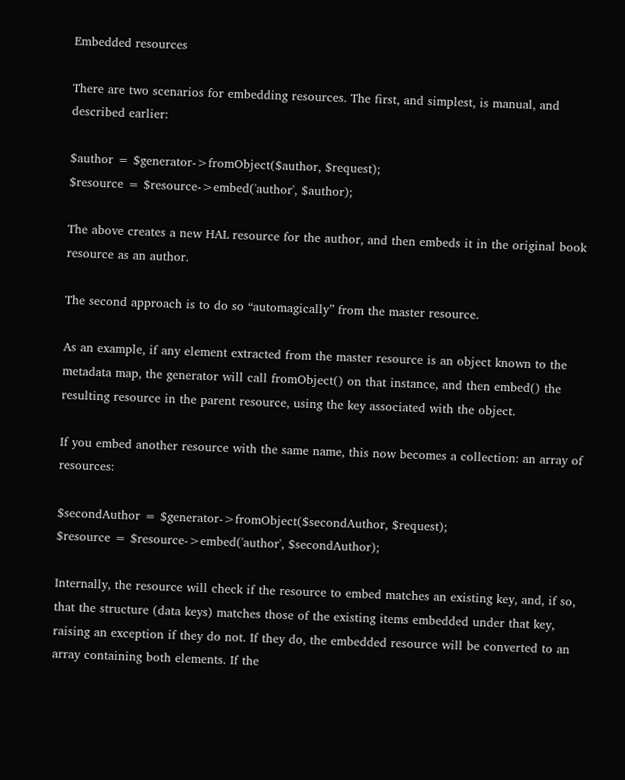Embedded resources

There are two scenarios for embedding resources. The first, and simplest, is manual, and described earlier:

$author = $generator->fromObject($author, $request);
$resource = $resource->embed('author', $author);

The above creates a new HAL resource for the author, and then embeds it in the original book resource as an author.

The second approach is to do so “automagically” from the master resource.

As an example, if any element extracted from the master resource is an object known to the metadata map, the generator will call fromObject() on that instance, and then embed() the resulting resource in the parent resource, using the key associated with the object.

If you embed another resource with the same name, this now becomes a collection: an array of resources:

$secondAuthor = $generator->fromObject($secondAuthor, $request);
$resource = $resource->embed('author', $secondAuthor);

Internally, the resource will check if the resource to embed matches an existing key, and, if so, that the structure (data keys) matches those of the existing items embedded under that key, raising an exception if they do not. If they do, the embedded resource will be converted to an array containing both elements. If the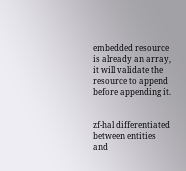embedded resource is already an array, it will validate the resource to append before appending it.


zf-hal differentiated between entities and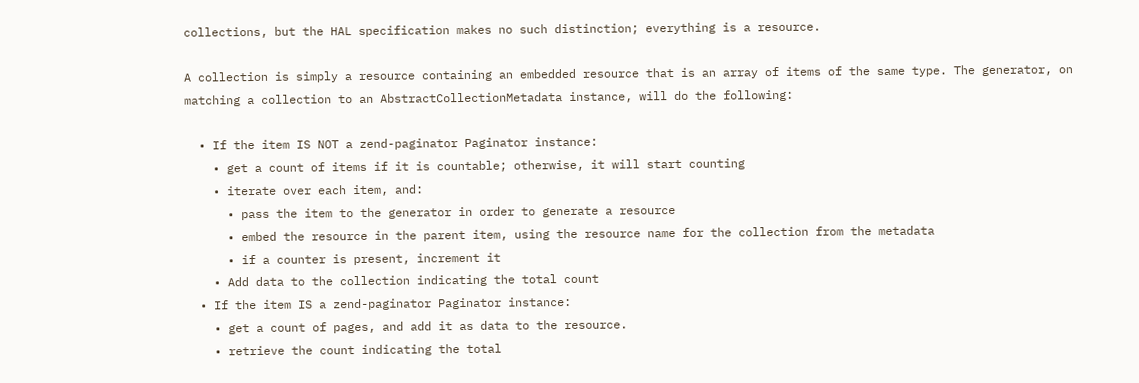collections, but the HAL specification makes no such distinction; everything is a resource.

A collection is simply a resource containing an embedded resource that is an array of items of the same type. The generator, on matching a collection to an AbstractCollectionMetadata instance, will do the following:

  • If the item IS NOT a zend-paginator Paginator instance:
    • get a count of items if it is countable; otherwise, it will start counting
    • iterate over each item, and:
      • pass the item to the generator in order to generate a resource
      • embed the resource in the parent item, using the resource name for the collection from the metadata
      • if a counter is present, increment it
    • Add data to the collection indicating the total count
  • If the item IS a zend-paginator Paginator instance:
    • get a count of pages, and add it as data to the resource.
    • retrieve the count indicating the total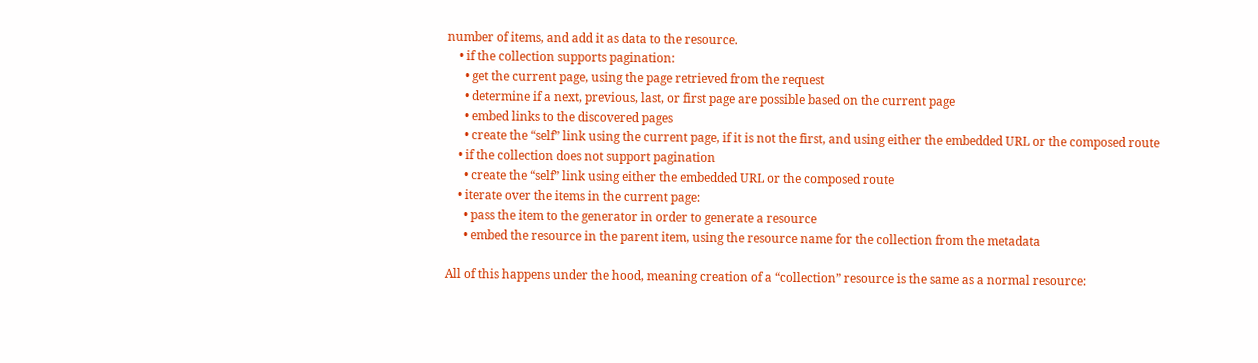number of items, and add it as data to the resource.
    • if the collection supports pagination:
      • get the current page, using the page retrieved from the request
      • determine if a next, previous, last, or first page are possible based on the current page
      • embed links to the discovered pages
      • create the “self” link using the current page, if it is not the first, and using either the embedded URL or the composed route
    • if the collection does not support pagination
      • create the “self” link using either the embedded URL or the composed route
    • iterate over the items in the current page:
      • pass the item to the generator in order to generate a resource
      • embed the resource in the parent item, using the resource name for the collection from the metadata

All of this happens under the hood, meaning creation of a “collection” resource is the same as a normal resource: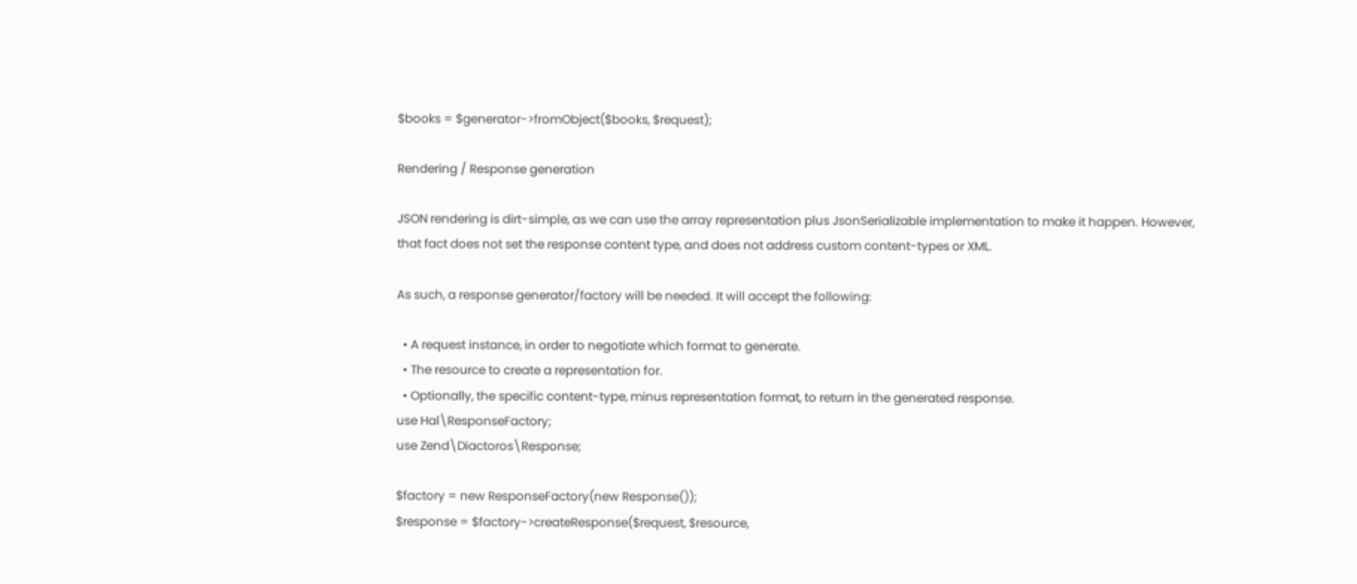$books = $generator->fromObject($books, $request);

Rendering / Response generation

JSON rendering is dirt-simple, as we can use the array representation plus JsonSerializable implementation to make it happen. However, that fact does not set the response content type, and does not address custom content-types or XML.

As such, a response generator/factory will be needed. It will accept the following:

  • A request instance, in order to negotiate which format to generate.
  • The resource to create a representation for.
  • Optionally, the specific content-type, minus representation format, to return in the generated response.
use Hal\ResponseFactory;
use Zend\Diactoros\Response;

$factory = new ResponseFactory(new Response());
$response = $factory->createResponse($request, $resource,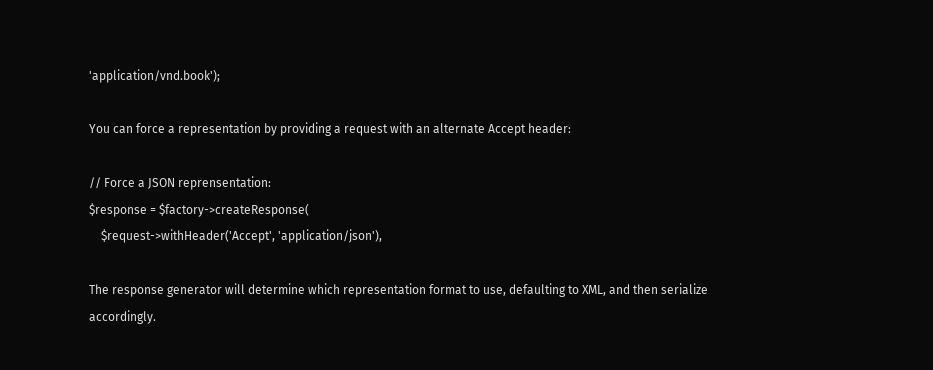'application/vnd.book');

You can force a representation by providing a request with an alternate Accept header:

// Force a JSON reprensentation:
$response = $factory->createResponse(
    $request->withHeader('Accept', 'application/json'),

The response generator will determine which representation format to use, defaulting to XML, and then serialize accordingly.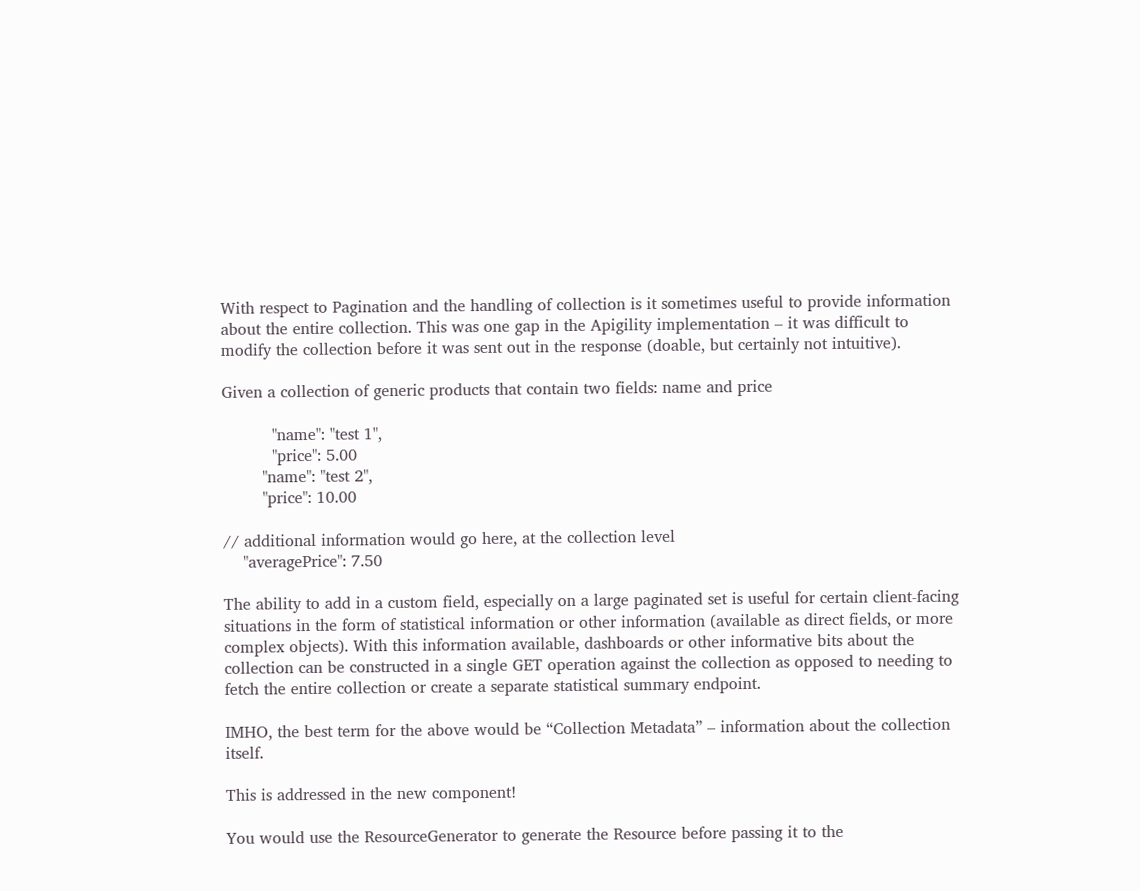With respect to Pagination and the handling of collection is it sometimes useful to provide information about the entire collection. This was one gap in the Apigility implementation – it was difficult to modify the collection before it was sent out in the response (doable, but certainly not intuitive).

Given a collection of generic products that contain two fields: name and price

          "name": "test 1",
          "price": 5.00
        "name": "test 2",
        "price": 10.00

// additional information would go here, at the collection level
    "averagePrice": 7.50

The ability to add in a custom field, especially on a large paginated set is useful for certain client-facing situations in the form of statistical information or other information (available as direct fields, or more complex objects). With this information available, dashboards or other informative bits about the collection can be constructed in a single GET operation against the collection as opposed to needing to fetch the entire collection or create a separate statistical summary endpoint.

IMHO, the best term for the above would be “Collection Metadata” – information about the collection itself.

This is addressed in the new component!

You would use the ResourceGenerator to generate the Resource before passing it to the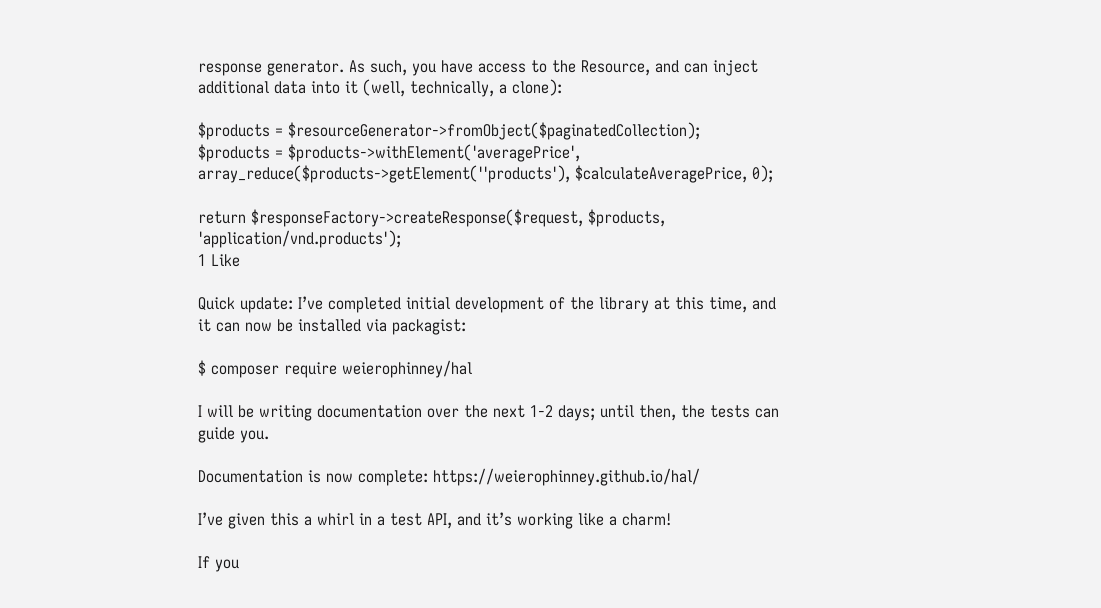response generator. As such, you have access to the Resource, and can inject additional data into it (well, technically, a clone):

$products = $resourceGenerator->fromObject($paginatedCollection);
$products = $products->withElement('averagePrice', array_reduce($products->getElement(''products'), $calculateAveragePrice, 0);

return $responseFactory->createResponse($request, $products, 'application/vnd.products');
1 Like

Quick update: I’ve completed initial development of the library at this time, and it can now be installed via packagist:

$ composer require weierophinney/hal

I will be writing documentation over the next 1-2 days; until then, the tests can guide you.

Documentation is now complete: https://weierophinney.github.io/hal/

I’ve given this a whirl in a test API, and it’s working like a charm!

If you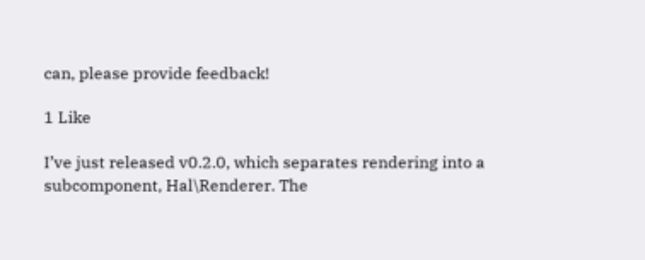can, please provide feedback!

1 Like

I’ve just released v0.2.0, which separates rendering into a subcomponent, Hal\Renderer. The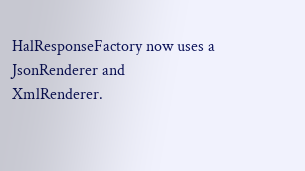HalResponseFactory now uses a JsonRenderer and XmlRenderer.